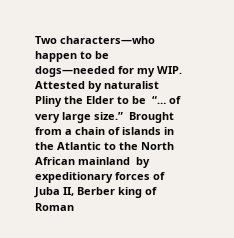Two characters—who happen to be dogs—needed for my WIP. Attested by naturalist Pliny the Elder to be  “… of very large size.”  Brought from a chain of islands in the Atlantic to the North African mainland  by expeditionary forces of Juba II, Berber king of Roman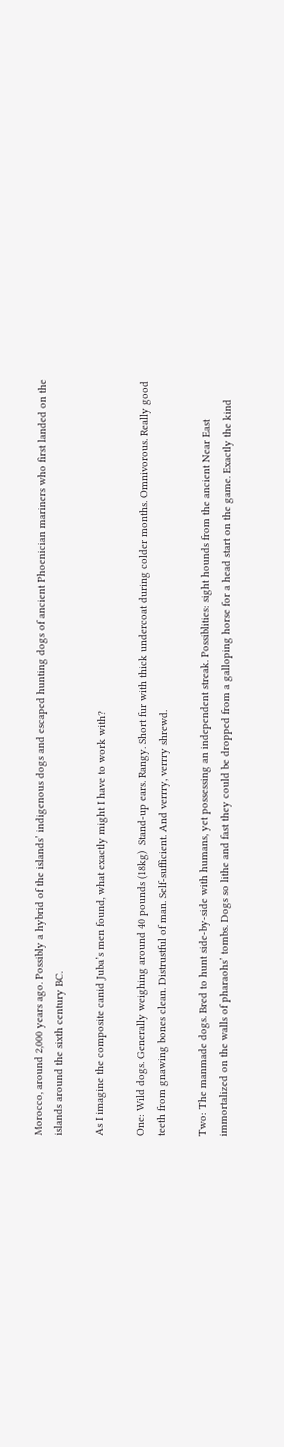Morocco, around 2,000 years ago. Possibly a hybrid of the islands’ indigenous dogs and escaped hunting dogs of ancient Phoenician mariners who first landed on the islands around the sixth century BC.

As I imagine the composite canid Juba’s men found, what exactly might I have to work with?

One: Wild dogs. Generally weighing around 40 pounds (18kg)  Stand-up ears. Rangy. Short fur with thick undercoat during colder months. Omnivorous. Really good teeth from gnawing bones clean. Distrustful of man. Self-sufficient. And verrry, verrry shrewd.

Two: The manmade dogs. Bred to hunt side-by-side with humans, yet possessing an independent streak. Possiblities: sight hounds from the ancient Near East immortalized on the walls of pharaohs’ tombs. Dogs so lithe and fast they could be dropped from a galloping horse for a head start on the game. Exactly the kind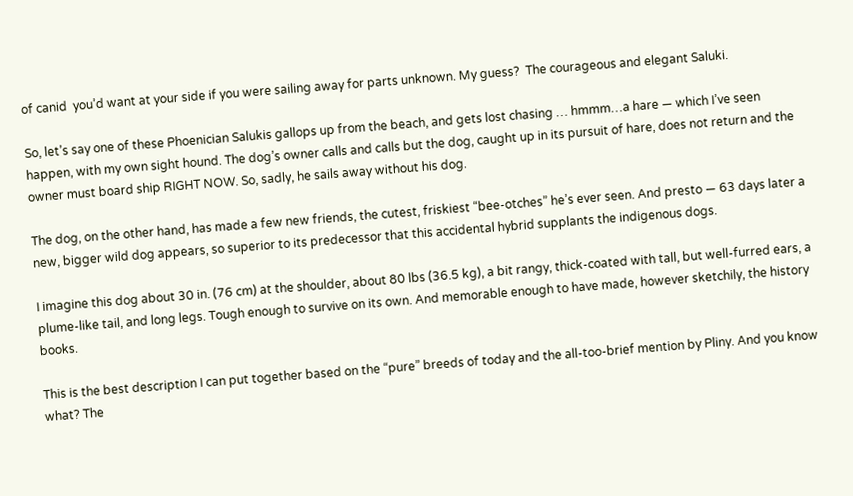of canid  you’d want at your side if you were sailing away for parts unknown. My guess?  The courageous and elegant Saluki.

So, let’s say one of these Phoenician Salukis gallops up from the beach, and gets lost chasing … hmmm…a hare — which I’ve seen happen, with my own sight hound. The dog’s owner calls and calls but the dog, caught up in its pursuit of hare, does not return and the owner must board ship RIGHT NOW. So, sadly, he sails away without his dog.

The dog, on the other hand, has made a few new friends, the cutest, friskiest “bee-otches” he’s ever seen. And presto — 63 days later a new, bigger wild dog appears, so superior to its predecessor that this accidental hybrid supplants the indigenous dogs.

I imagine this dog about 30 in. (76 cm) at the shoulder, about 80 lbs (36.5 kg), a bit rangy, thick-coated with tall, but well-furred ears, a plume-like tail, and long legs. Tough enough to survive on its own. And memorable enough to have made, however sketchily, the history books.

This is the best description I can put together based on the “pure” breeds of today and the all-too-brief mention by Pliny. And you know what? The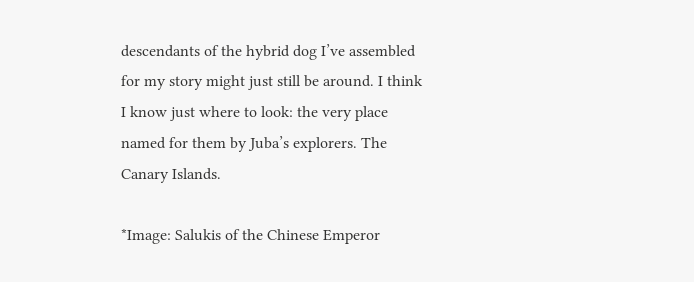descendants of the hybrid dog I’ve assembled for my story might just still be around. I think I know just where to look: the very place named for them by Juba’s explorers. The Canary Islands.

*Image: Salukis of the Chinese Emperor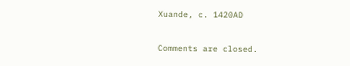Xuande, c. 1420AD

Comments are closed.